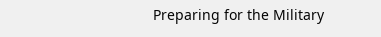Preparing for the Military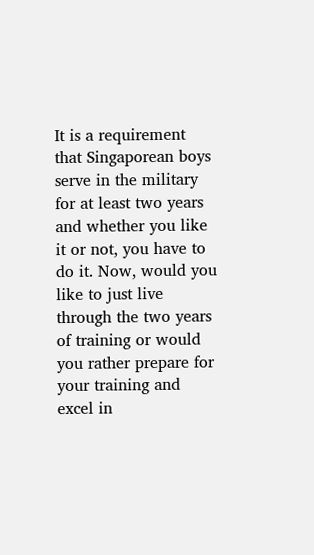It is a requirement that Singaporean boys serve in the military for at least two years and whether you like it or not, you have to do it. Now, would you like to just live through the two years of training or would you rather prepare for your training and excel in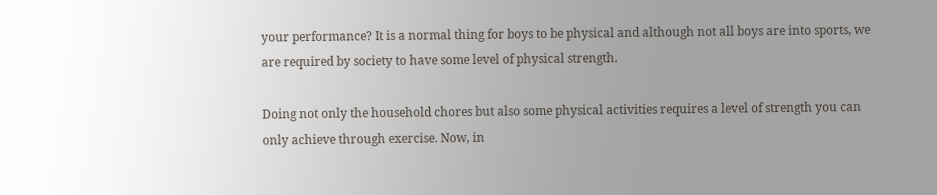your performance? It is a normal thing for boys to be physical and although not all boys are into sports, we are required by society to have some level of physical strength.

Doing not only the household chores but also some physical activities requires a level of strength you can only achieve through exercise. Now, in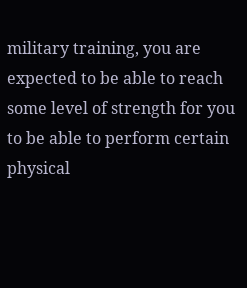military training, you are expected to be able to reach some level of strength for you to be able to perform certain physical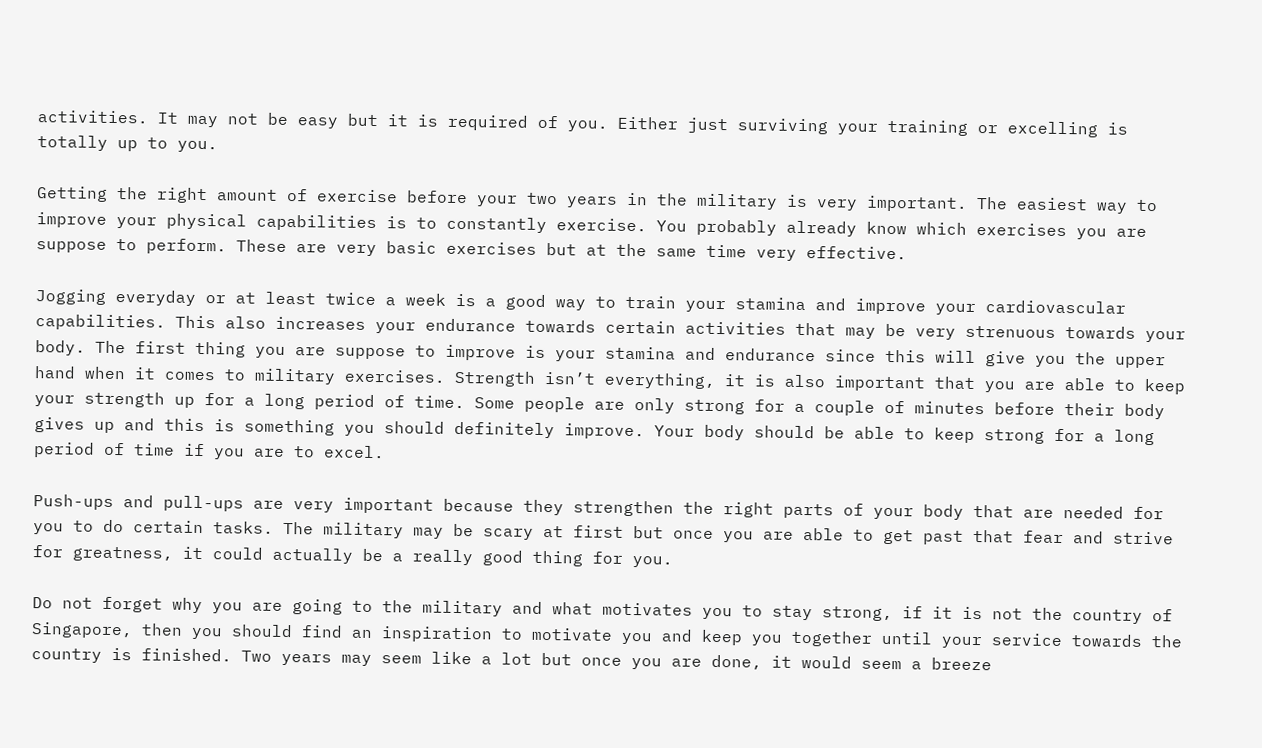activities. It may not be easy but it is required of you. Either just surviving your training or excelling is totally up to you.

Getting the right amount of exercise before your two years in the military is very important. The easiest way to improve your physical capabilities is to constantly exercise. You probably already know which exercises you are suppose to perform. These are very basic exercises but at the same time very effective.

Jogging everyday or at least twice a week is a good way to train your stamina and improve your cardiovascular capabilities. This also increases your endurance towards certain activities that may be very strenuous towards your body. The first thing you are suppose to improve is your stamina and endurance since this will give you the upper hand when it comes to military exercises. Strength isn’t everything, it is also important that you are able to keep your strength up for a long period of time. Some people are only strong for a couple of minutes before their body gives up and this is something you should definitely improve. Your body should be able to keep strong for a long period of time if you are to excel.

Push-ups and pull-ups are very important because they strengthen the right parts of your body that are needed for you to do certain tasks. The military may be scary at first but once you are able to get past that fear and strive for greatness, it could actually be a really good thing for you.

Do not forget why you are going to the military and what motivates you to stay strong, if it is not the country of Singapore, then you should find an inspiration to motivate you and keep you together until your service towards the country is finished. Two years may seem like a lot but once you are done, it would seem a breeze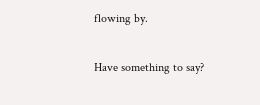flowing by.

Have something to say?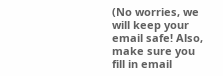(No worries, we will keep your email safe! Also, make sure you fill in email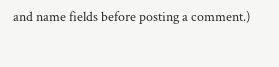and name fields before posting a comment.)